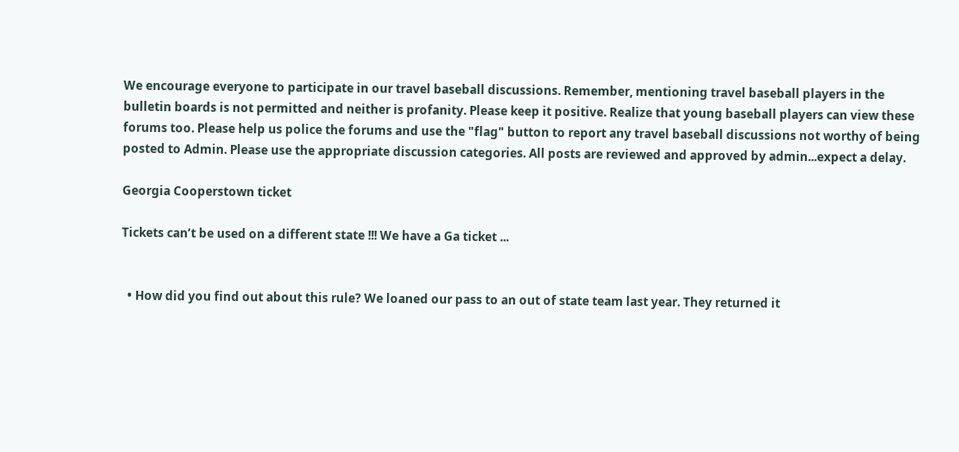We encourage everyone to participate in our travel baseball discussions. Remember, mentioning travel baseball players in the bulletin boards is not permitted and neither is profanity. Please keep it positive. Realize that young baseball players can view these forums too. Please help us police the forums and use the "flag" button to report any travel baseball discussions not worthy of being posted to Admin. Please use the appropriate discussion categories. All posts are reviewed and approved by admin...expect a delay.

Georgia Cooperstown ticket

Tickets can’t be used on a different state !!! We have a Ga ticket ...


  • How did you find out about this rule? We loaned our pass to an out of state team last year. They returned it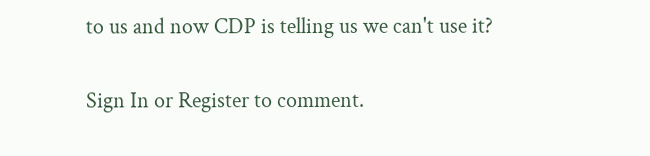to us and now CDP is telling us we can't use it?

Sign In or Register to comment.